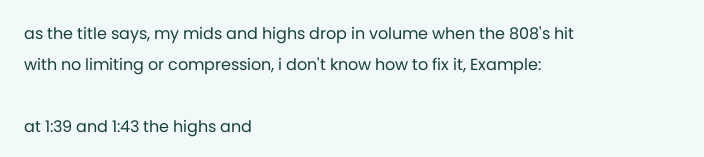as the title says, my mids and highs drop in volume when the 808's hit with no limiting or compression, i don't know how to fix it, Example:

at 1:39 and 1:43 the highs and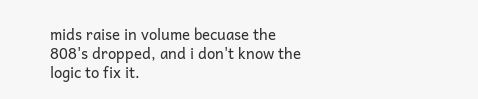mids raise in volume becuase the 808's dropped, and i don't know the logic to fix it.